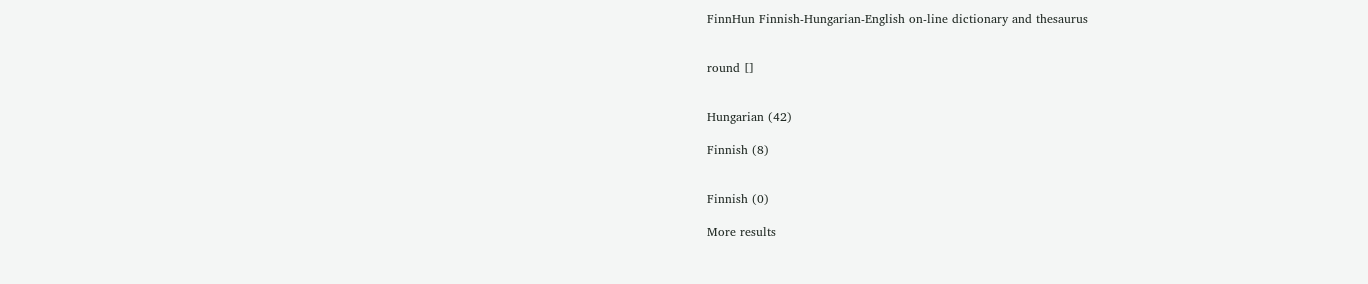FinnHun Finnish-Hungarian-English on-line dictionary and thesaurus


round []


Hungarian (42)

Finnish (8)


Finnish (0)

More results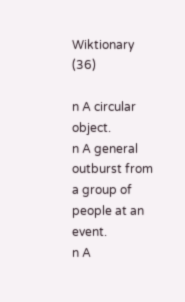Wiktionary (36)

n A circular object.
n A general outburst from a group of people at an event.
n A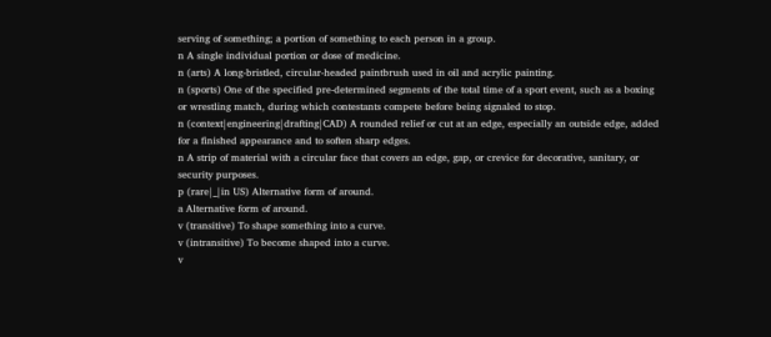serving of something; a portion of something to each person in a group.
n A single individual portion or dose of medicine.
n (arts) A long-bristled, circular-headed paintbrush used in oil and acrylic painting.
n (sports) One of the specified pre-determined segments of the total time of a sport event, such as a boxing or wrestling match, during which contestants compete before being signaled to stop.
n (context|engineering|drafting|CAD) A rounded relief or cut at an edge, especially an outside edge, added for a finished appearance and to soften sharp edges.
n A strip of material with a circular face that covers an edge, gap, or crevice for decorative, sanitary, or security purposes.
p (rare|_|in US) Alternative form of around.
a Alternative form of around.
v (transitive) To shape something into a curve.
v (intransitive) To become shaped into a curve.
v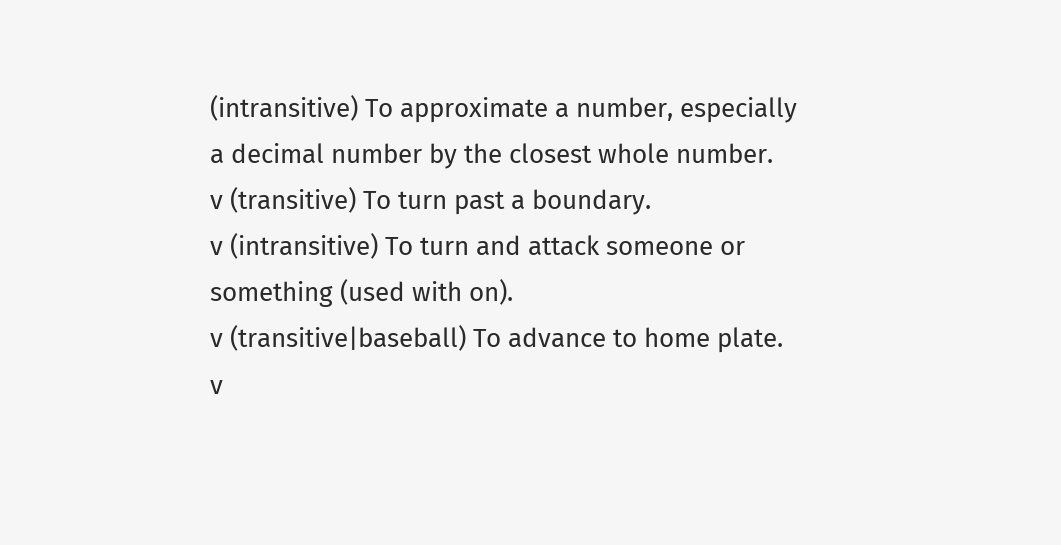(intransitive) To approximate a number, especially a decimal number by the closest whole number.
v (transitive) To turn past a boundary.
v (intransitive) To turn and attack someone or something (used with on).
v (transitive|baseball) To advance to home plate.
v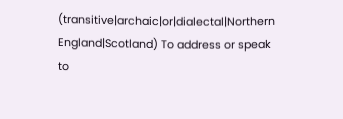(transitive|archaic|or|dialectal|Northern England|Scotland) To address or speak to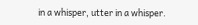in a whisper, utter in a whisper.